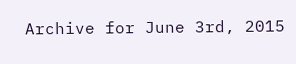Archive for June 3rd, 2015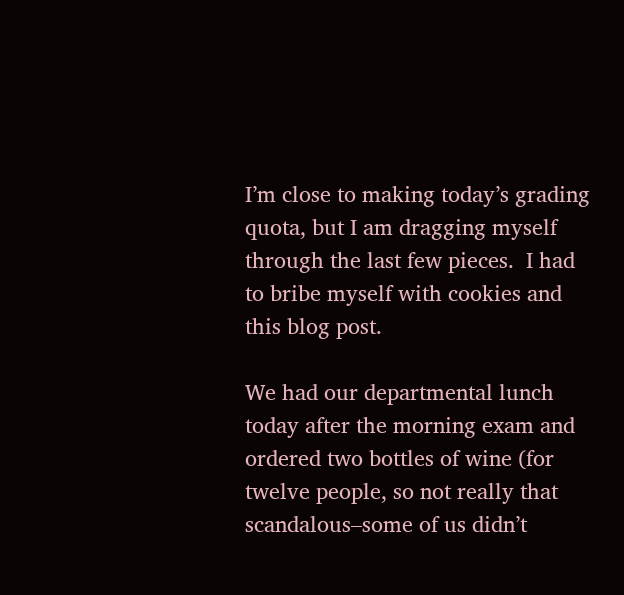I’m close to making today’s grading quota, but I am dragging myself through the last few pieces.  I had to bribe myself with cookies and this blog post.

We had our departmental lunch today after the morning exam and ordered two bottles of wine (for twelve people, so not really that scandalous–some of us didn’t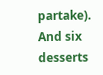partake).  And six desserts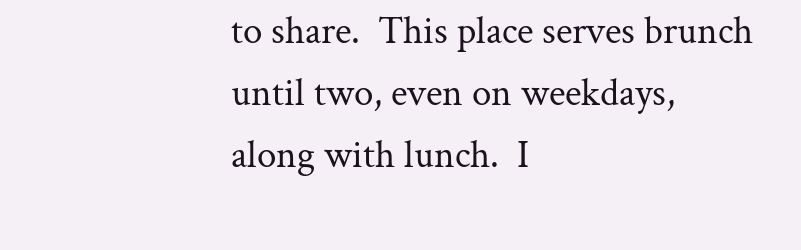to share.  This place serves brunch until two, even on weekdays, along with lunch.  I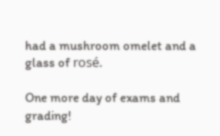had a mushroom omelet and a glass of rosé.

One more day of exams and grading!